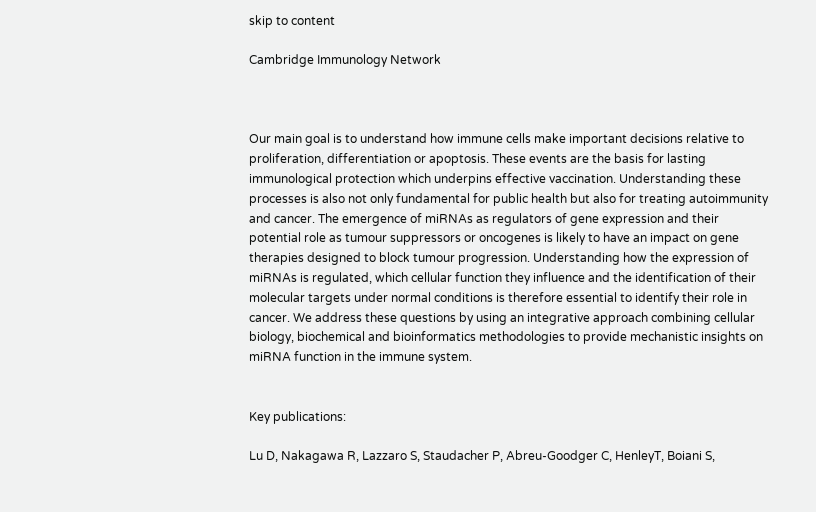skip to content

Cambridge Immunology Network



Our main goal is to understand how immune cells make important decisions relative to proliferation, differentiation or apoptosis. These events are the basis for lasting immunological protection which underpins effective vaccination. Understanding these processes is also not only fundamental for public health but also for treating autoimmunity and cancer. The emergence of miRNAs as regulators of gene expression and their potential role as tumour suppressors or oncogenes is likely to have an impact on gene therapies designed to block tumour progression. Understanding how the expression of miRNAs is regulated, which cellular function they influence and the identification of their molecular targets under normal conditions is therefore essential to identify their role in cancer. We address these questions by using an integrative approach combining cellular biology, biochemical and bioinformatics methodologies to provide mechanistic insights on miRNA function in the immune system.


Key publications:

Lu D, Nakagawa R, Lazzaro S, Staudacher P, Abreu-Goodger C, HenleyT, Boiani S,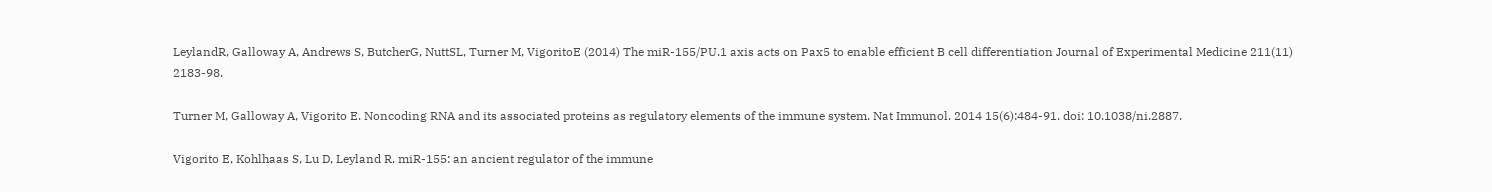LeylandR, Galloway A, Andrews S, ButcherG, NuttSL, Turner M, VigoritoE (2014) The miR-155/PU.1 axis acts on Pax5 to enable efficient B cell differentiation Journal of Experimental Medicine 211(11) 2183-98.

Turner M, Galloway A, Vigorito E. Noncoding RNA and its associated proteins as regulatory elements of the immune system. Nat Immunol. 2014 15(6):484-91. doi: 10.1038/ni.2887.

Vigorito E, Kohlhaas S, Lu D, Leyland R. miR-155: an ancient regulator of the immune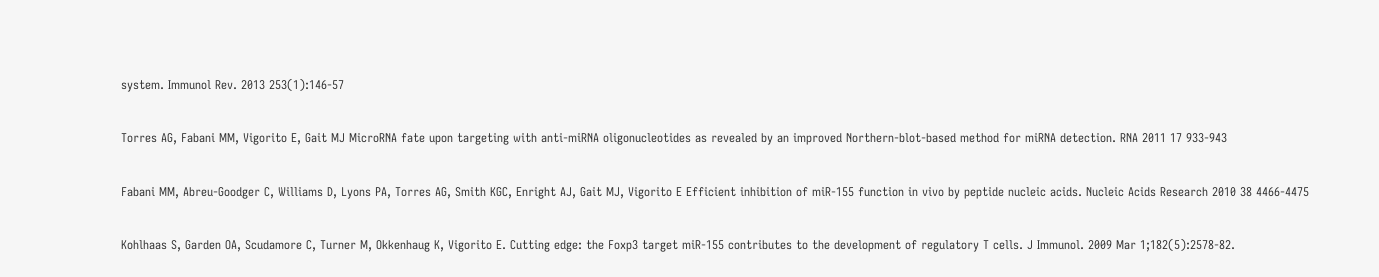system. Immunol Rev. 2013 253(1):146-57

Torres AG, Fabani MM, Vigorito E, Gait MJ MicroRNA fate upon targeting with anti-miRNA oligonucleotides as revealed by an improved Northern-blot-based method for miRNA detection. RNA 2011 17 933-943

Fabani MM, Abreu-Goodger C, Williams D, Lyons PA, Torres AG, Smith KGC, Enright AJ, Gait MJ, Vigorito E Efficient inhibition of miR-155 function in vivo by peptide nucleic acids. Nucleic Acids Research 2010 38 4466-4475

Kohlhaas S, Garden OA, Scudamore C, Turner M, Okkenhaug K, Vigorito E. Cutting edge: the Foxp3 target miR-155 contributes to the development of regulatory T cells. J Immunol. 2009 Mar 1;182(5):2578-82.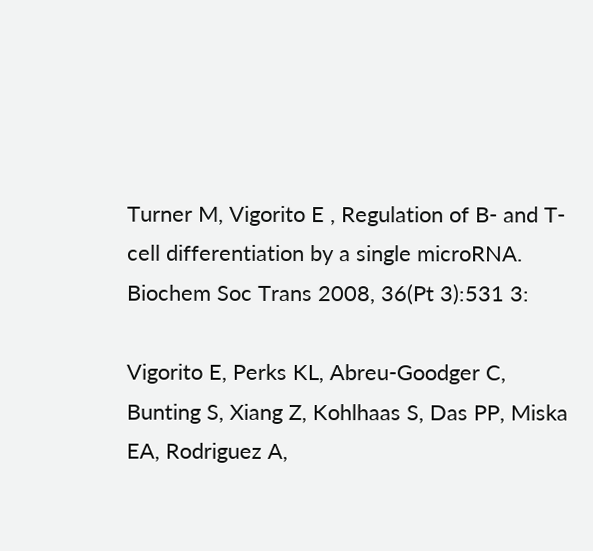Turner M, Vigorito E , Regulation of B- and T-cell differentiation by a single microRNA. Biochem Soc Trans 2008, 36(Pt 3):531 3:

Vigorito E, Perks KL, Abreu-Goodger C, Bunting S, Xiang Z, Kohlhaas S, Das PP, Miska EA, Rodriguez A,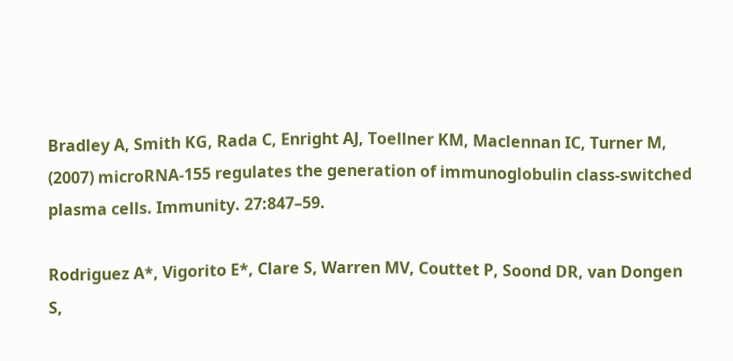Bradley A, Smith KG, Rada C, Enright AJ, Toellner KM, Maclennan IC, Turner M, (2007) microRNA-155 regulates the generation of immunoglobulin class-switched plasma cells. Immunity. 27:847–59.

Rodriguez A*, Vigorito E*, Clare S, Warren MV, Couttet P, Soond DR, van Dongen S,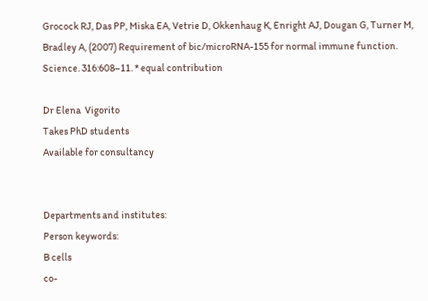Grocock RJ, Das PP, Miska EA, Vetrie D, Okkenhaug K, Enright AJ, Dougan G, Turner M, Bradley A, (2007) Requirement of bic/microRNA-155 for normal immune function. Science. 316:608–11. * equal contribution

Dr Elena  Vigorito
Takes PhD students
Available for consultancy


Departments and institutes:
Person keywords:
B cells
co-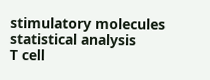stimulatory molecules
statistical analysis
T cell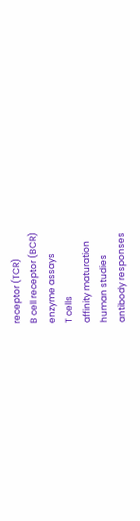receptor (TCR)
B cell receptor (BCR)
enzyme assays
T cells
affinity maturation
human studies
antibody responses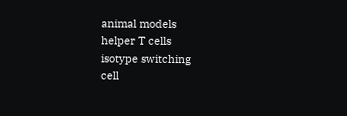animal models
helper T cells
isotype switching
cell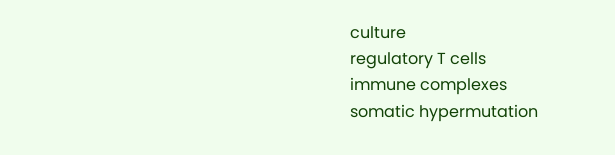culture
regulatory T cells
immune complexes
somatic hypermutation